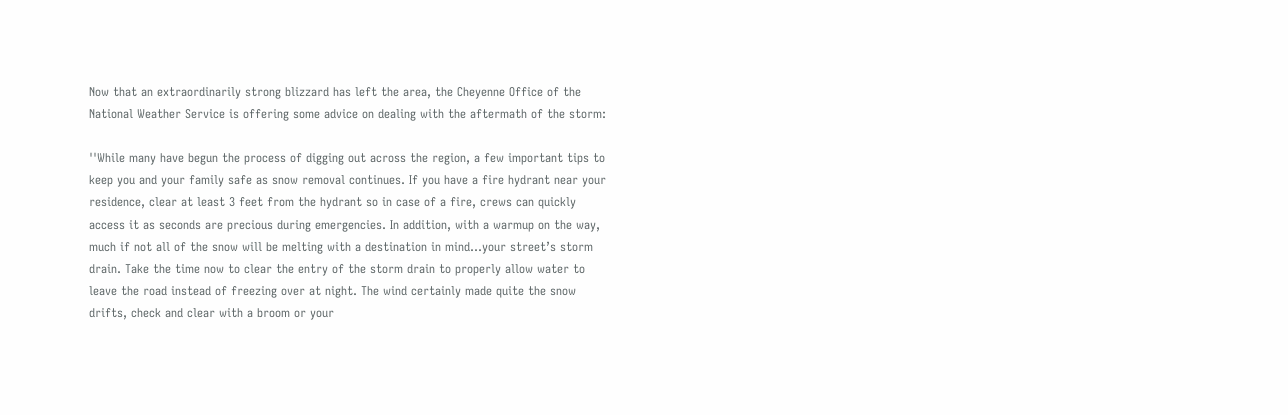Now that an extraordinarily strong blizzard has left the area, the Cheyenne Office of the National Weather Service is offering some advice on dealing with the aftermath of the storm:

''While many have begun the process of digging out across the region, a few important tips to keep you and your family safe as snow removal continues. If you have a fire hydrant near your residence, clear at least 3 feet from the hydrant so in case of a fire, crews can quickly access it as seconds are precious during emergencies. In addition, with a warmup on the way, much if not all of the snow will be melting with a destination in mind…your street’s storm drain. Take the time now to clear the entry of the storm drain to properly allow water to leave the road instead of freezing over at night. The wind certainly made quite the snow drifts, check and clear with a broom or your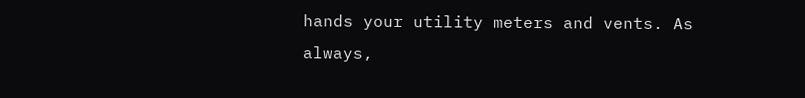hands your utility meters and vents. As always,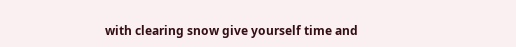with clearing snow give yourself time and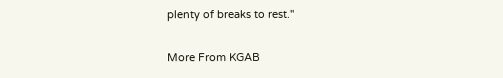plenty of breaks to rest.''

More From KGAB